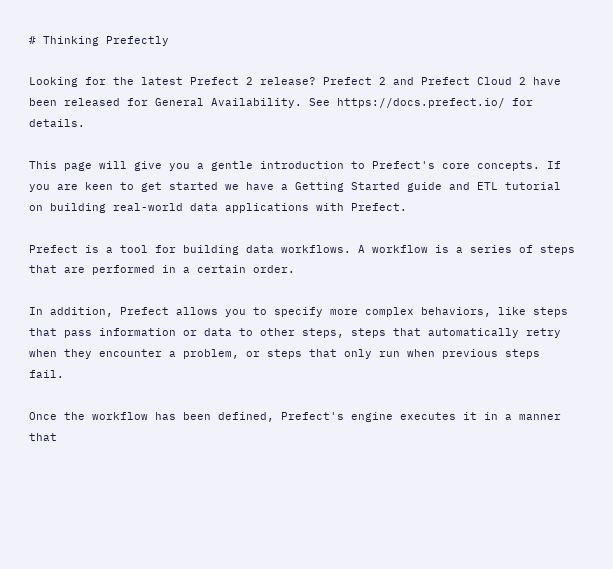# Thinking Prefectly

Looking for the latest Prefect 2 release? Prefect 2 and Prefect Cloud 2 have been released for General Availability. See https://docs.prefect.io/ for details.

This page will give you a gentle introduction to Prefect's core concepts. If you are keen to get started we have a Getting Started guide and ETL tutorial on building real-world data applications with Prefect.

Prefect is a tool for building data workflows. A workflow is a series of steps that are performed in a certain order.

In addition, Prefect allows you to specify more complex behaviors, like steps that pass information or data to other steps, steps that automatically retry when they encounter a problem, or steps that only run when previous steps fail.

Once the workflow has been defined, Prefect's engine executes it in a manner that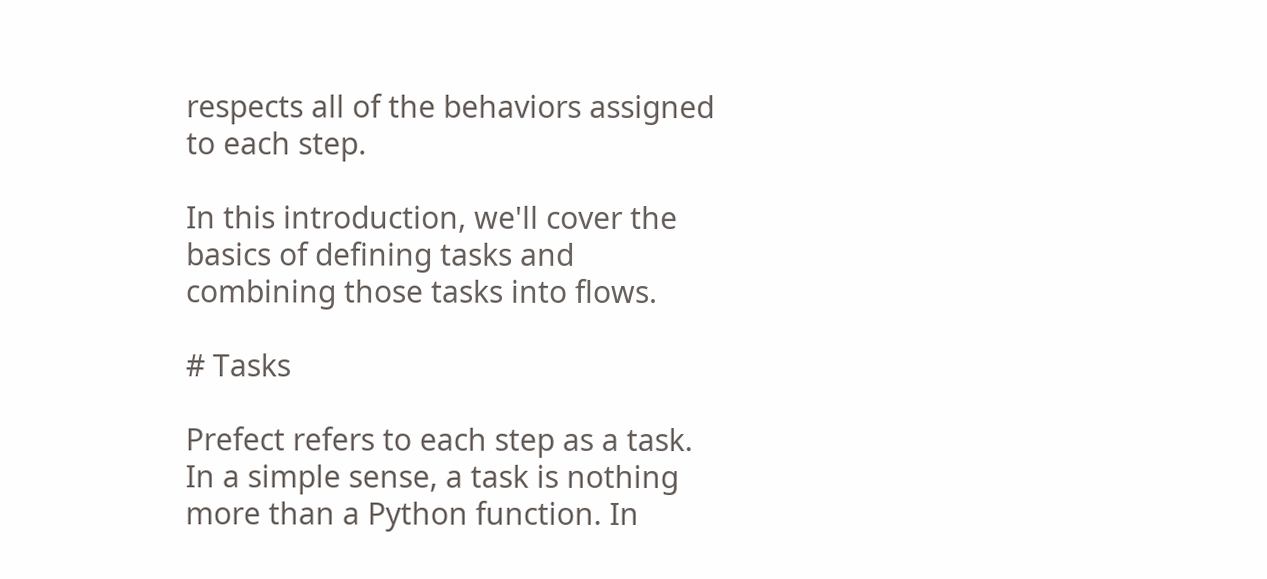respects all of the behaviors assigned to each step.

In this introduction, we'll cover the basics of defining tasks and combining those tasks into flows.

# Tasks

Prefect refers to each step as a task. In a simple sense, a task is nothing more than a Python function. In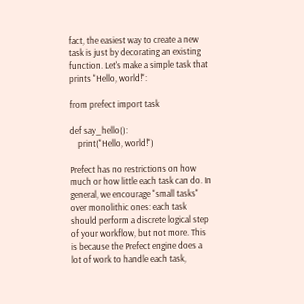fact, the easiest way to create a new task is just by decorating an existing function. Let's make a simple task that prints "Hello, world!":

from prefect import task

def say_hello():
    print("Hello, world!")

Prefect has no restrictions on how much or how little each task can do. In general, we encourage "small tasks" over monolithic ones: each task should perform a discrete logical step of your workflow, but not more. This is because the Prefect engine does a lot of work to handle each task,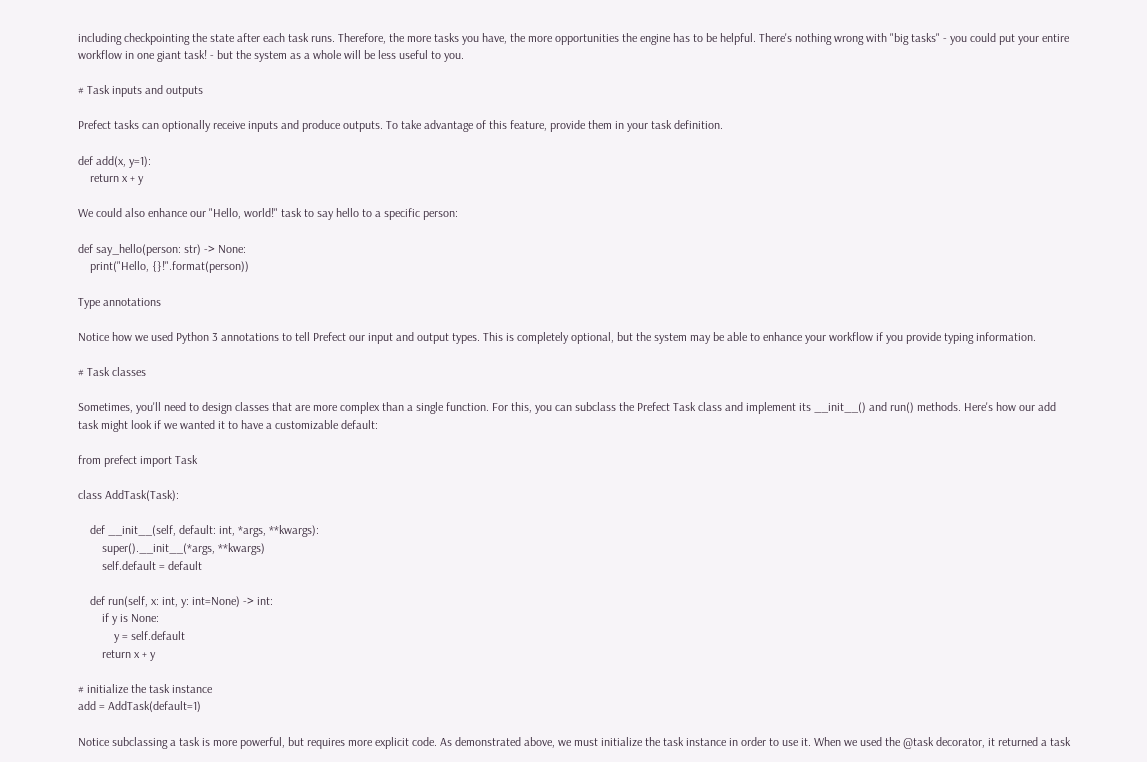including checkpointing the state after each task runs. Therefore, the more tasks you have, the more opportunities the engine has to be helpful. There's nothing wrong with "big tasks" - you could put your entire workflow in one giant task! - but the system as a whole will be less useful to you.

# Task inputs and outputs

Prefect tasks can optionally receive inputs and produce outputs. To take advantage of this feature, provide them in your task definition.

def add(x, y=1):
    return x + y

We could also enhance our "Hello, world!" task to say hello to a specific person:

def say_hello(person: str) -> None:
    print("Hello, {}!".format(person))

Type annotations

Notice how we used Python 3 annotations to tell Prefect our input and output types. This is completely optional, but the system may be able to enhance your workflow if you provide typing information.

# Task classes

Sometimes, you'll need to design classes that are more complex than a single function. For this, you can subclass the Prefect Task class and implement its __init__() and run() methods. Here's how our add task might look if we wanted it to have a customizable default:

from prefect import Task

class AddTask(Task):

    def __init__(self, default: int, *args, **kwargs):
        super().__init__(*args, **kwargs)
        self.default = default

    def run(self, x: int, y: int=None) -> int:
        if y is None:
            y = self.default
        return x + y

# initialize the task instance
add = AddTask(default=1)

Notice subclassing a task is more powerful, but requires more explicit code. As demonstrated above, we must initialize the task instance in order to use it. When we used the @task decorator, it returned a task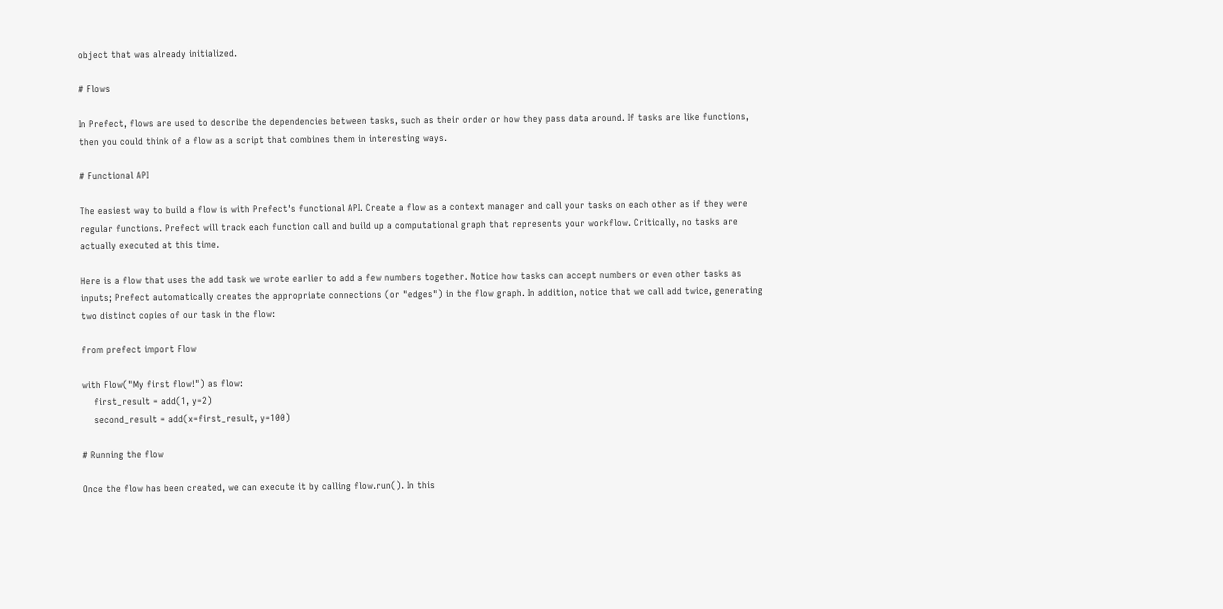object that was already initialized.

# Flows

In Prefect, flows are used to describe the dependencies between tasks, such as their order or how they pass data around. If tasks are like functions, then you could think of a flow as a script that combines them in interesting ways.

# Functional API

The easiest way to build a flow is with Prefect's functional API. Create a flow as a context manager and call your tasks on each other as if they were regular functions. Prefect will track each function call and build up a computational graph that represents your workflow. Critically, no tasks are actually executed at this time.

Here is a flow that uses the add task we wrote earlier to add a few numbers together. Notice how tasks can accept numbers or even other tasks as inputs; Prefect automatically creates the appropriate connections (or "edges") in the flow graph. In addition, notice that we call add twice, generating two distinct copies of our task in the flow:

from prefect import Flow

with Flow("My first flow!") as flow:
    first_result = add(1, y=2)
    second_result = add(x=first_result, y=100)

# Running the flow

Once the flow has been created, we can execute it by calling flow.run(). In this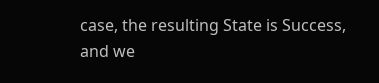case, the resulting State is Success, and we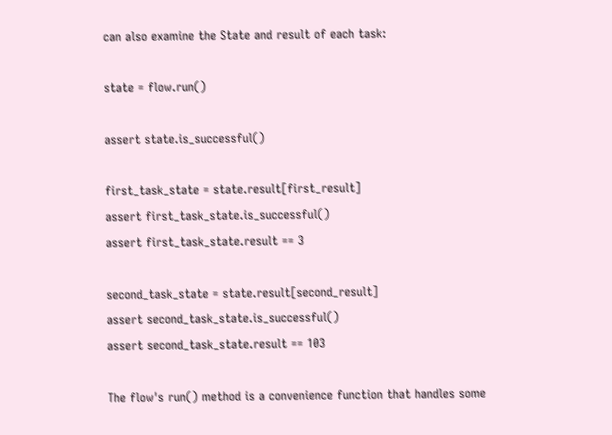can also examine the State and result of each task:

state = flow.run()

assert state.is_successful()

first_task_state = state.result[first_result]
assert first_task_state.is_successful()
assert first_task_state.result == 3

second_task_state = state.result[second_result]
assert second_task_state.is_successful()
assert second_task_state.result == 103

The flow's run() method is a convenience function that handles some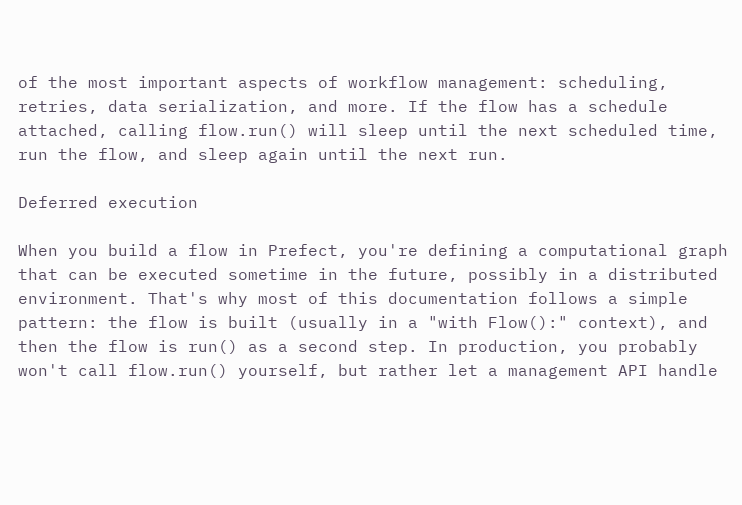of the most important aspects of workflow management: scheduling, retries, data serialization, and more. If the flow has a schedule attached, calling flow.run() will sleep until the next scheduled time, run the flow, and sleep again until the next run.

Deferred execution

When you build a flow in Prefect, you're defining a computational graph that can be executed sometime in the future, possibly in a distributed environment. That's why most of this documentation follows a simple pattern: the flow is built (usually in a "with Flow():" context), and then the flow is run() as a second step. In production, you probably won't call flow.run() yourself, but rather let a management API handle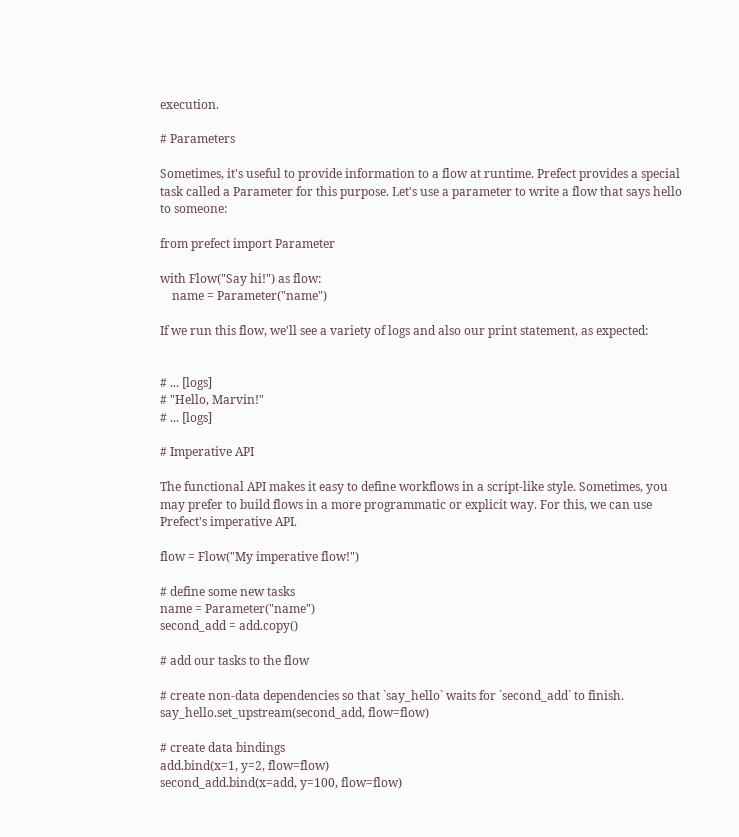execution.

# Parameters

Sometimes, it's useful to provide information to a flow at runtime. Prefect provides a special task called a Parameter for this purpose. Let's use a parameter to write a flow that says hello to someone:

from prefect import Parameter

with Flow("Say hi!") as flow:
    name = Parameter("name")

If we run this flow, we'll see a variety of logs and also our print statement, as expected:


# ... [logs]
# "Hello, Marvin!"
# ... [logs]

# Imperative API

The functional API makes it easy to define workflows in a script-like style. Sometimes, you may prefer to build flows in a more programmatic or explicit way. For this, we can use Prefect's imperative API.

flow = Flow("My imperative flow!")

# define some new tasks
name = Parameter("name")
second_add = add.copy()

# add our tasks to the flow

# create non-data dependencies so that `say_hello` waits for `second_add` to finish.
say_hello.set_upstream(second_add, flow=flow)

# create data bindings
add.bind(x=1, y=2, flow=flow)
second_add.bind(x=add, y=100, flow=flow)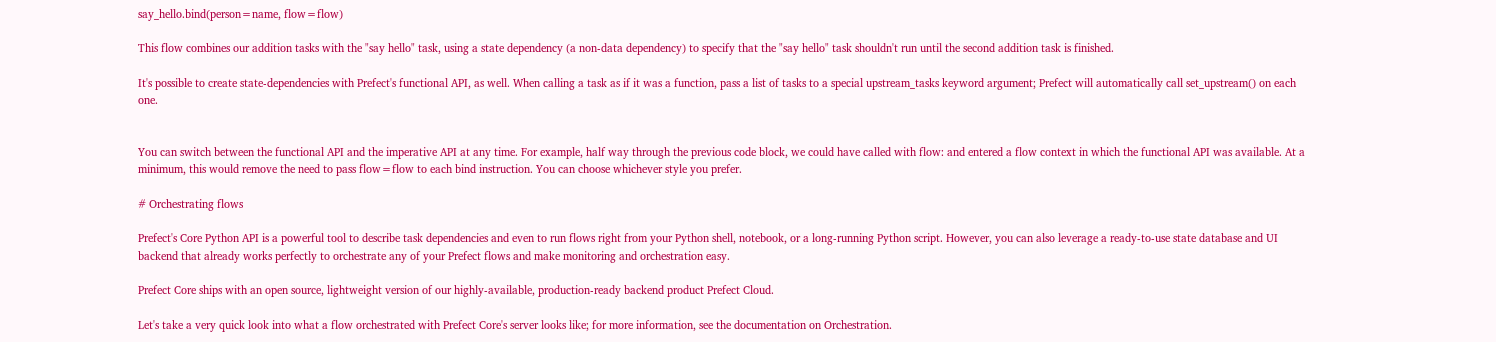say_hello.bind(person=name, flow=flow)

This flow combines our addition tasks with the "say hello" task, using a state dependency (a non-data dependency) to specify that the "say hello" task shouldn't run until the second addition task is finished.

It's possible to create state-dependencies with Prefect's functional API, as well. When calling a task as if it was a function, pass a list of tasks to a special upstream_tasks keyword argument; Prefect will automatically call set_upstream() on each one.


You can switch between the functional API and the imperative API at any time. For example, half way through the previous code block, we could have called with flow: and entered a flow context in which the functional API was available. At a minimum, this would remove the need to pass flow=flow to each bind instruction. You can choose whichever style you prefer.

# Orchestrating flows

Prefect's Core Python API is a powerful tool to describe task dependencies and even to run flows right from your Python shell, notebook, or a long-running Python script. However, you can also leverage a ready-to-use state database and UI backend that already works perfectly to orchestrate any of your Prefect flows and make monitoring and orchestration easy.

Prefect Core ships with an open source, lightweight version of our highly-available, production-ready backend product Prefect Cloud.

Let's take a very quick look into what a flow orchestrated with Prefect Core's server looks like; for more information, see the documentation on Orchestration.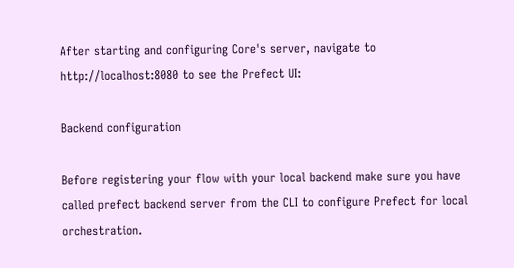After starting and configuring Core's server, navigate to http://localhost:8080 to see the Prefect UI:

Backend configuration

Before registering your flow with your local backend make sure you have called prefect backend server from the CLI to configure Prefect for local orchestration.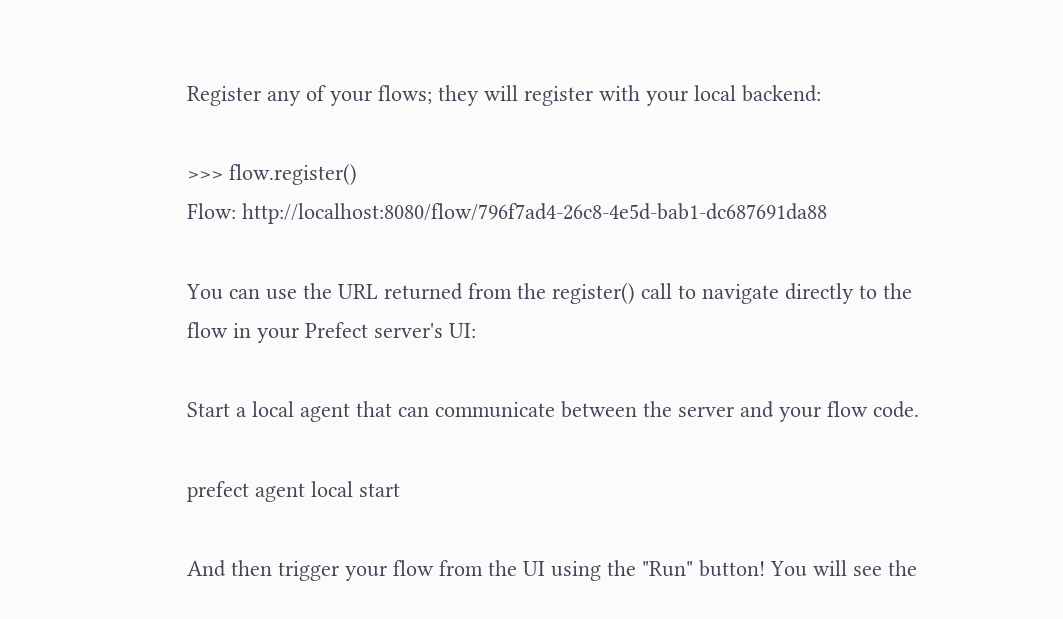Register any of your flows; they will register with your local backend:

>>> flow.register()
Flow: http://localhost:8080/flow/796f7ad4-26c8-4e5d-bab1-dc687691da88

You can use the URL returned from the register() call to navigate directly to the flow in your Prefect server's UI:

Start a local agent that can communicate between the server and your flow code.

prefect agent local start

And then trigger your flow from the UI using the "Run" button! You will see the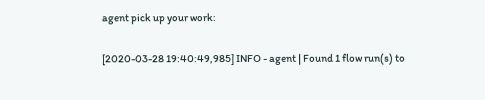agent pick up your work:

[2020-03-28 19:40:49,985] INFO - agent | Found 1 flow run(s) to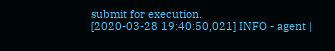submit for execution.
[2020-03-28 19:40:50,021] INFO - agent |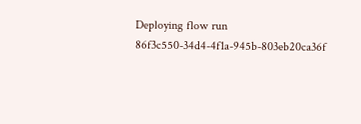Deploying flow run 86f3c550-34d4-4f1a-945b-803eb20ca36f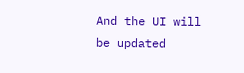And the UI will be updated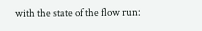with the state of the flow run: